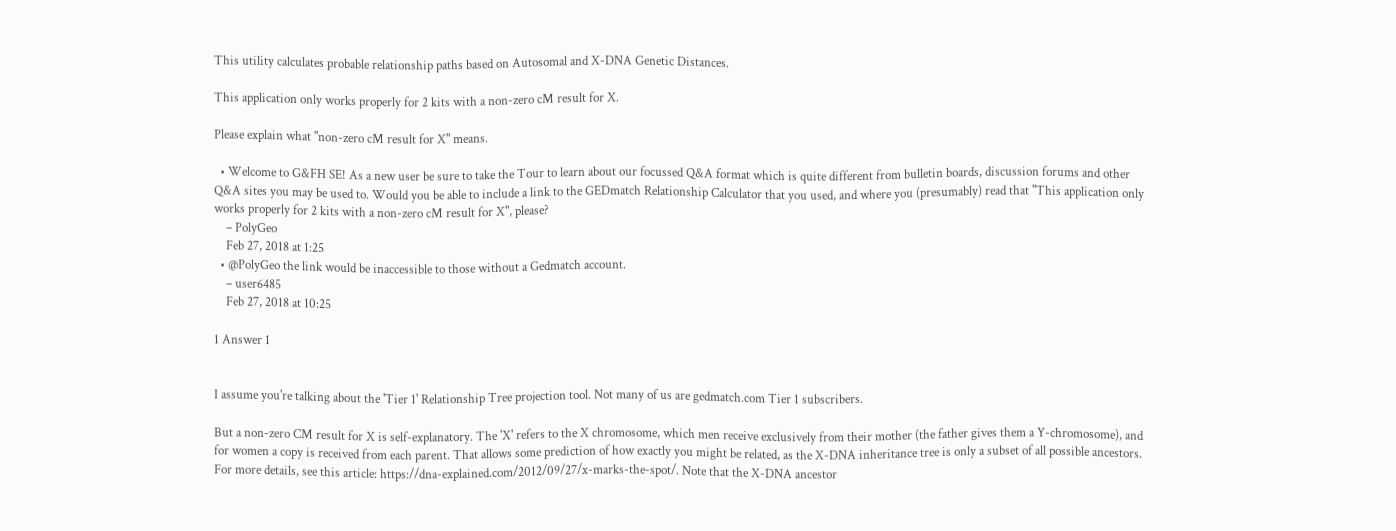This utility calculates probable relationship paths based on Autosomal and X-DNA Genetic Distances.

This application only works properly for 2 kits with a non-zero cM result for X.

Please explain what "non-zero cM result for X" means.

  • Welcome to G&FH SE! As a new user be sure to take the Tour to learn about our focussed Q&A format which is quite different from bulletin boards, discussion forums and other Q&A sites you may be used to. Would you be able to include a link to the GEDmatch Relationship Calculator that you used, and where you (presumably) read that "This application only works properly for 2 kits with a non-zero cM result for X", please?
    – PolyGeo
    Feb 27, 2018 at 1:25
  • @PolyGeo the link would be inaccessible to those without a Gedmatch account.
    – user6485
    Feb 27, 2018 at 10:25

1 Answer 1


I assume you're talking about the 'Tier 1' Relationship Tree projection tool. Not many of us are gedmatch.com Tier 1 subscribers.

But a non-zero CM result for X is self-explanatory. The 'X' refers to the X chromosome, which men receive exclusively from their mother (the father gives them a Y-chromosome), and for women a copy is received from each parent. That allows some prediction of how exactly you might be related, as the X-DNA inheritance tree is only a subset of all possible ancestors. For more details, see this article: https://dna-explained.com/2012/09/27/x-marks-the-spot/. Note that the X-DNA ancestor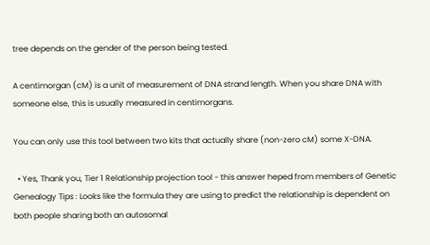tree depends on the gender of the person being tested.

A centimorgan (cM) is a unit of measurement of DNA strand length. When you share DNA with someone else, this is usually measured in centimorgans.

You can only use this tool between two kits that actually share (non-zero cM) some X-DNA.

  • Yes, Thank you, Tier 1 Relationship projection tool - this answer heped from members of Genetic Genealogy Tips : Looks like the formula they are using to predict the relationship is dependent on both people sharing both an autosomal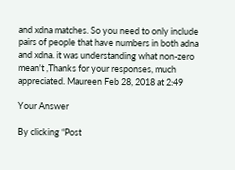and xdna matches. So you need to only include pairs of people that have numbers in both adna and xdna. it was understanding what non-zero mean't ,Thanks for your responses, much appreciated. Maureen Feb 28, 2018 at 2:49

Your Answer

By clicking “Post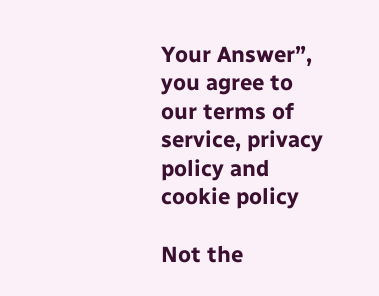Your Answer”, you agree to our terms of service, privacy policy and cookie policy

Not the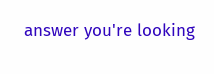answer you're looking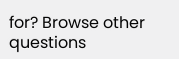for? Browse other questions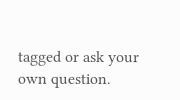tagged or ask your own question.